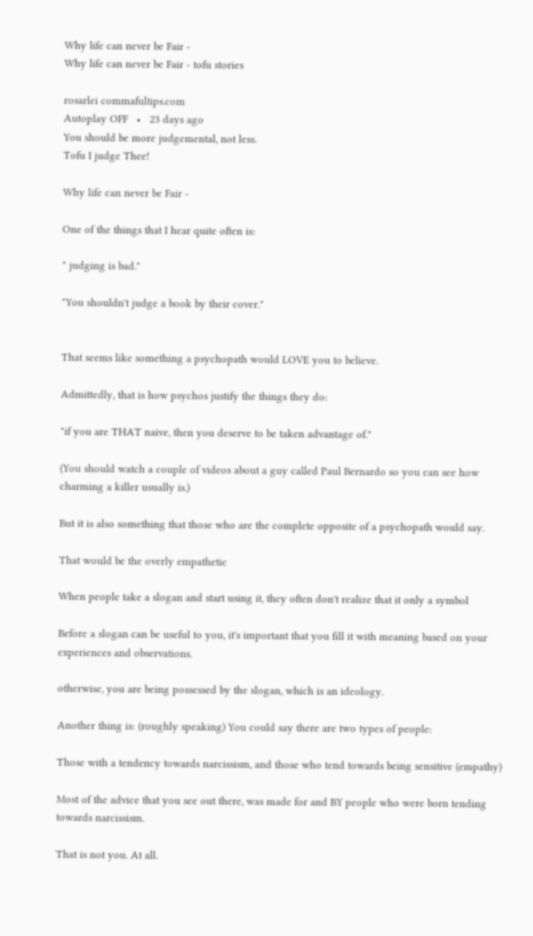Why life can never be Fair -
Why life can never be Fair - tofu stories

rosarlei commafultips.com
Autoplay OFF   •   23 days ago
You should be more judgemental, not less.
Tofu I judge Thee!

Why life can never be Fair -

One of the things that I hear quite often is:

" judging is bad."

"You shouldn't judge a book by their cover."


That seems like something a psychopath would LOVE you to believe.

Admittedly, that is how psychos justify the things they do:

"if you are THAT naive, then you deserve to be taken advantage of."

(You should watch a couple of videos about a guy called Paul Bernardo so you can see how charming a killer usually is.)

But it is also something that those who are the complete opposite of a psychopath would say.

That would be the overly empathetic

When people take a slogan and start using it, they often don't realize that it only a symbol

Before a slogan can be useful to you, it's important that you fill it with meaning based on your experiences and observations.

otherwise, you are being possessed by the slogan, which is an ideology.

Another thing is: (roughly speaking) You could say there are two types of people:

Those with a tendency towards narcissism, and those who tend towards being sensitive (empathy)

Most of the advice that you see out there, was made for and BY people who were born tending towards narcissism.

That is not you. At all.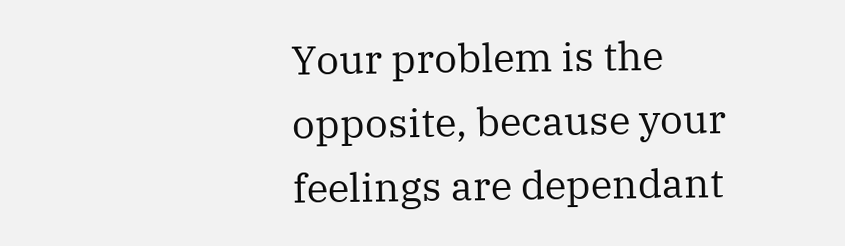Your problem is the opposite, because your feelings are dependant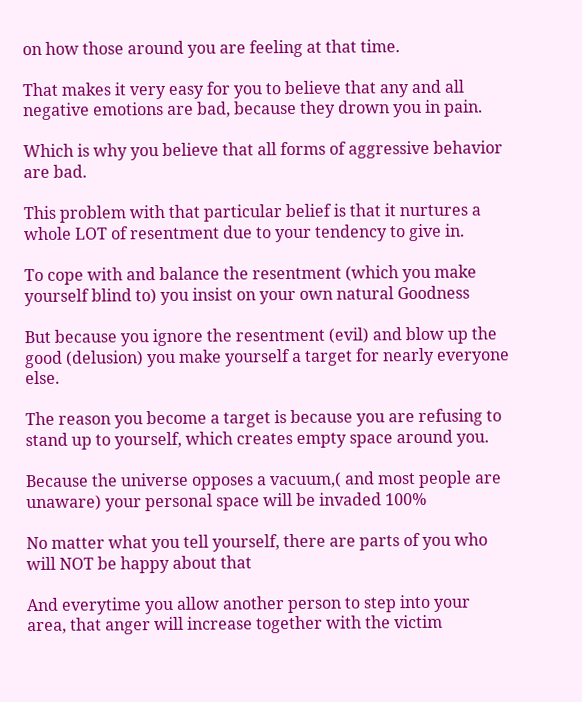on how those around you are feeling at that time.

That makes it very easy for you to believe that any and all negative emotions are bad, because they drown you in pain.

Which is why you believe that all forms of aggressive behavior are bad.

This problem with that particular belief is that it nurtures a whole LOT of resentment due to your tendency to give in.

To cope with and balance the resentment (which you make yourself blind to) you insist on your own natural Goodness

But because you ignore the resentment (evil) and blow up the good (delusion) you make yourself a target for nearly everyone else.

The reason you become a target is because you are refusing to stand up to yourself, which creates empty space around you.

Because the universe opposes a vacuum,( and most people are unaware) your personal space will be invaded 100%

No matter what you tell yourself, there are parts of you who will NOT be happy about that

And everytime you allow another person to step into your area, that anger will increase together with the victim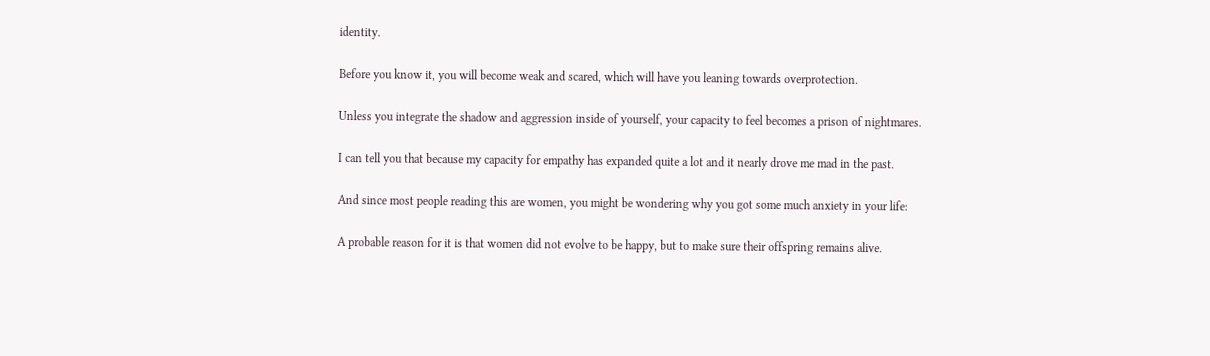identity.

Before you know it, you will become weak and scared, which will have you leaning towards overprotection.

Unless you integrate the shadow and aggression inside of yourself, your capacity to feel becomes a prison of nightmares.

I can tell you that because my capacity for empathy has expanded quite a lot and it nearly drove me mad in the past.

And since most people reading this are women, you might be wondering why you got some much anxiety in your life:

A probable reason for it is that women did not evolve to be happy, but to make sure their offspring remains alive.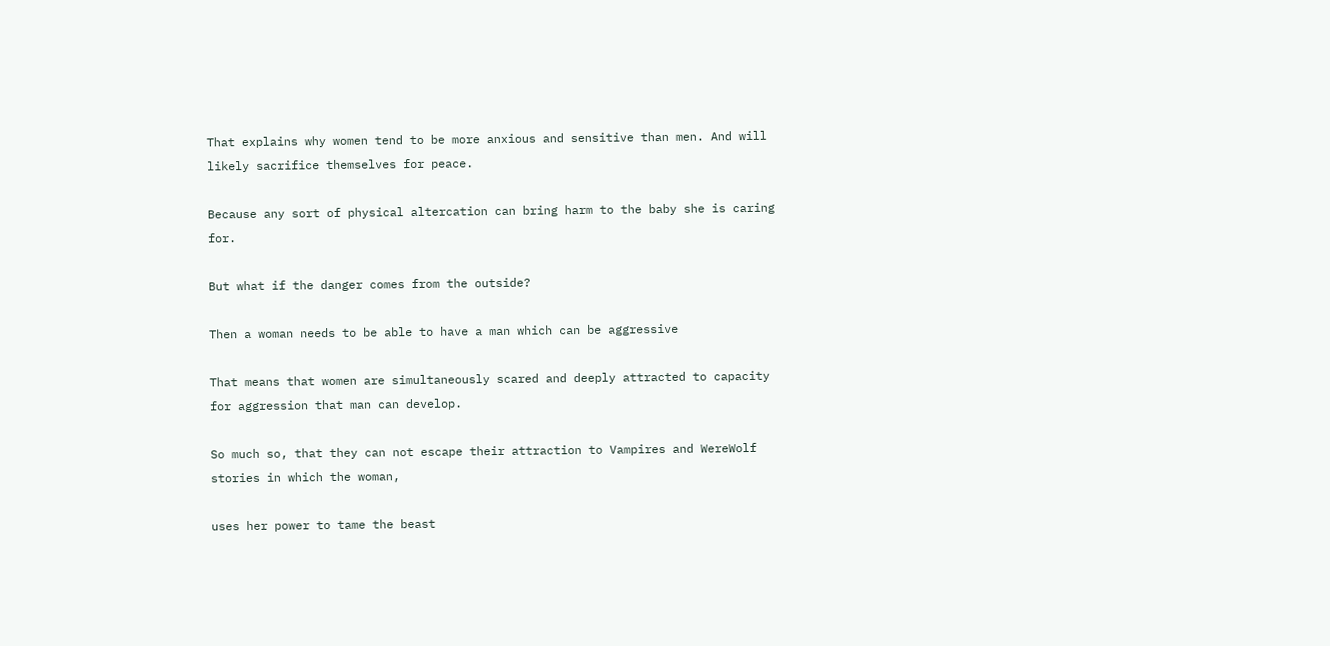That explains why women tend to be more anxious and sensitive than men. And will likely sacrifice themselves for peace.

Because any sort of physical altercation can bring harm to the baby she is caring for.

But what if the danger comes from the outside?

Then a woman needs to be able to have a man which can be aggressive

That means that women are simultaneously scared and deeply attracted to capacity for aggression that man can develop.

So much so, that they can not escape their attraction to Vampires and WereWolf stories in which the woman,

uses her power to tame the beast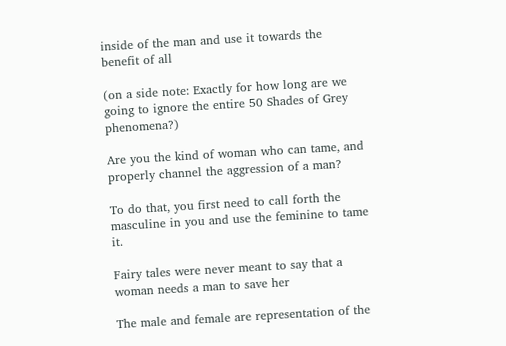inside of the man and use it towards the benefit of all

(on a side note: Exactly for how long are we going to ignore the entire 50 Shades of Grey phenomena?)

Are you the kind of woman who can tame, and properly channel the aggression of a man?

To do that, you first need to call forth the masculine in you and use the feminine to tame it.

Fairy tales were never meant to say that a woman needs a man to save her

The male and female are representation of the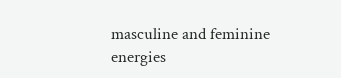masculine and feminine energies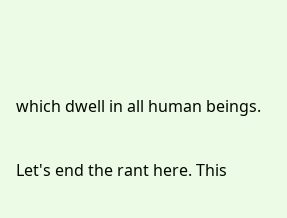which dwell in all human beings.

Let's end the rant here. This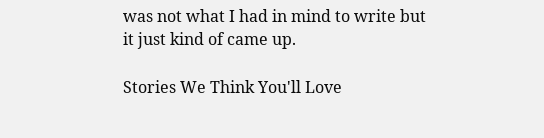was not what I had in mind to write but it just kind of came up.

Stories We Think You'll Love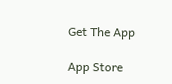Get The App

App Store